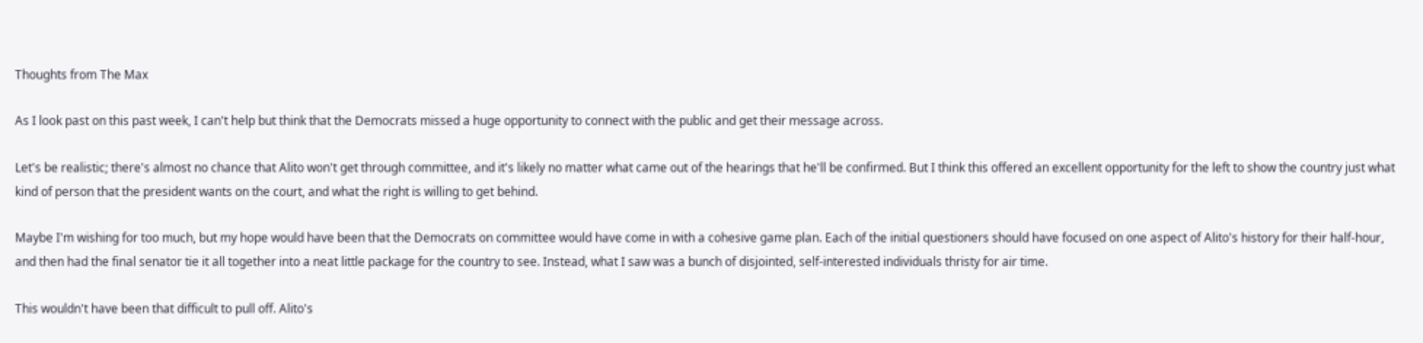Thoughts from The Max

As I look past on this past week, I can't help but think that the Democrats missed a huge opportunity to connect with the public and get their message across.

Let's be realistic; there's almost no chance that Alito won't get through committee, and it's likely no matter what came out of the hearings that he'll be confirmed. But I think this offered an excellent opportunity for the left to show the country just what kind of person that the president wants on the court, and what the right is willing to get behind.

Maybe I'm wishing for too much, but my hope would have been that the Democrats on committee would have come in with a cohesive game plan. Each of the initial questioners should have focused on one aspect of Alito's history for their half-hour, and then had the final senator tie it all together into a neat little package for the country to see. Instead, what I saw was a bunch of disjointed, self-interested individuals thristy for air time.

This wouldn't have been that difficult to pull off. Alito's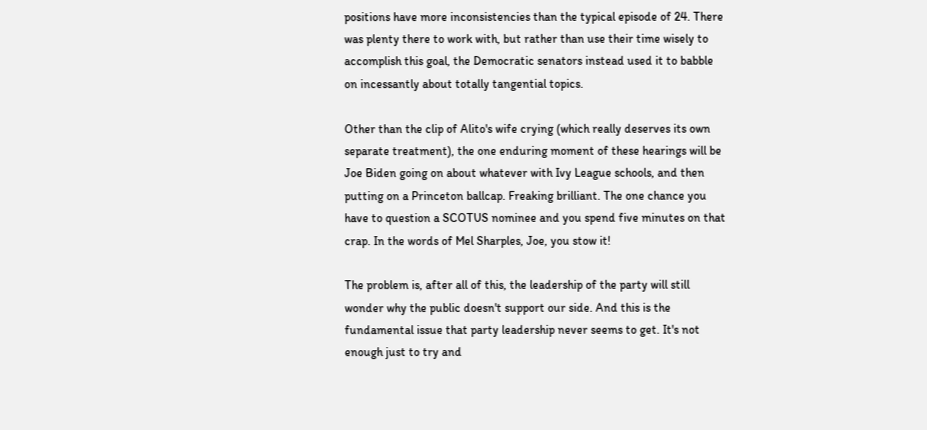positions have more inconsistencies than the typical episode of 24. There was plenty there to work with, but rather than use their time wisely to accomplish this goal, the Democratic senators instead used it to babble on incessantly about totally tangential topics.

Other than the clip of Alito's wife crying (which really deserves its own separate treatment), the one enduring moment of these hearings will be Joe Biden going on about whatever with Ivy League schools, and then putting on a Princeton ballcap. Freaking brilliant. The one chance you have to question a SCOTUS nominee and you spend five minutes on that crap. In the words of Mel Sharples, Joe, you stow it!

The problem is, after all of this, the leadership of the party will still wonder why the public doesn't support our side. And this is the fundamental issue that party leadership never seems to get. It's not enough just to try and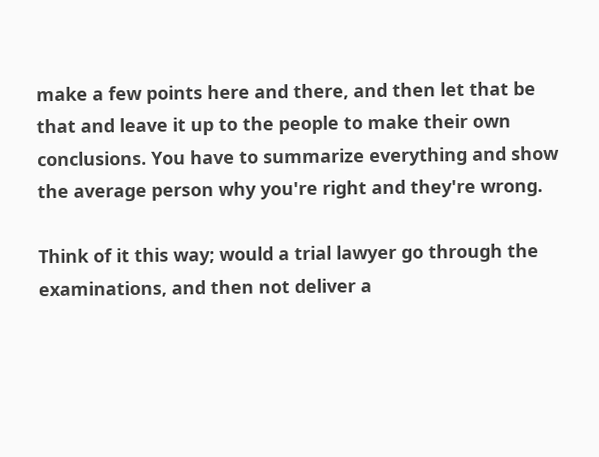make a few points here and there, and then let that be that and leave it up to the people to make their own conclusions. You have to summarize everything and show the average person why you're right and they're wrong.

Think of it this way; would a trial lawyer go through the examinations, and then not deliver a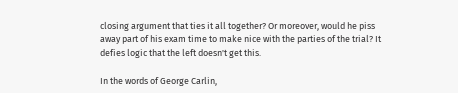closing argument that ties it all together? Or moreover, would he piss away part of his exam time to make nice with the parties of the trial? It defies logic that the left doesn't get this.

In the words of George Carlin,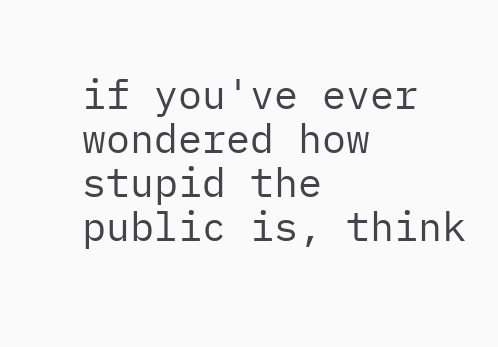if you've ever wondered how stupid the public is, think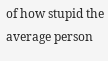of how stupid the average person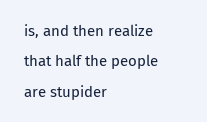is, and then realize that half the people are stupider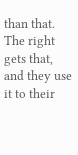than that. The right gets that, and they use it to their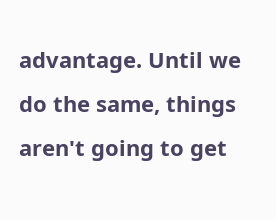advantage. Until we do the same, things aren't going to get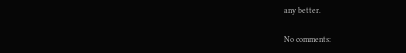any better.

No comments: